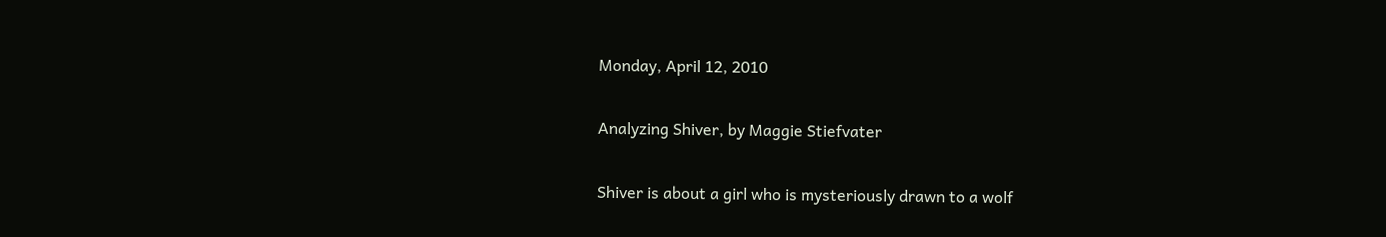Monday, April 12, 2010

Analyzing Shiver, by Maggie Stiefvater

Shiver is about a girl who is mysteriously drawn to a wolf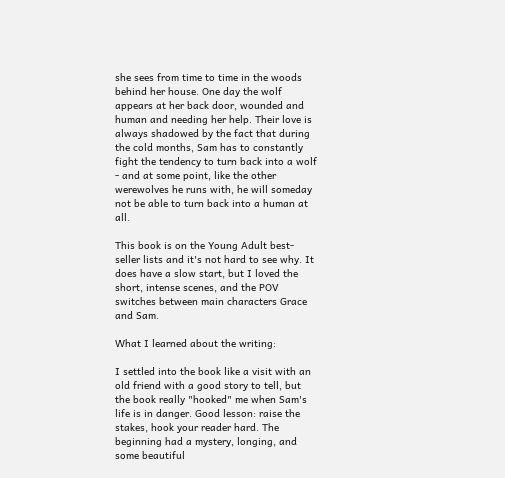she sees from time to time in the woods behind her house. One day the wolf appears at her back door, wounded and human and needing her help. Their love is always shadowed by the fact that during the cold months, Sam has to constantly fight the tendency to turn back into a wolf - and at some point, like the other werewolves he runs with, he will someday not be able to turn back into a human at all.

This book is on the Young Adult best-seller lists and it's not hard to see why. It does have a slow start, but I loved the short, intense scenes, and the POV switches between main characters Grace and Sam.

What I learned about the writing:

I settled into the book like a visit with an old friend with a good story to tell, but the book really "hooked" me when Sam's life is in danger. Good lesson: raise the stakes, hook your reader hard. The beginning had a mystery, longing, and some beautiful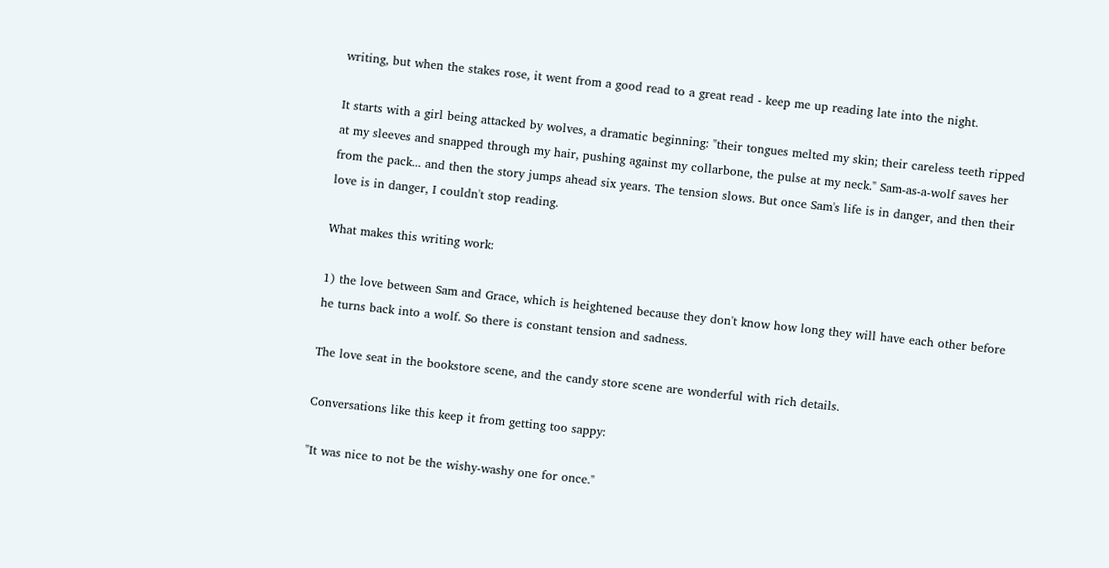writing, but when the stakes rose, it went from a good read to a great read - keep me up reading late into the night.

It starts with a girl being attacked by wolves, a dramatic beginning: "their tongues melted my skin; their careless teeth ripped at my sleeves and snapped through my hair, pushing against my collarbone, the pulse at my neck." Sam-as-a-wolf saves her from the pack... and then the story jumps ahead six years. The tension slows. But once Sam's life is in danger, and then their love is in danger, I couldn't stop reading.

What makes this writing work:

1) the love between Sam and Grace, which is heightened because they don't know how long they will have each other before he turns back into a wolf. So there is constant tension and sadness.

The love seat in the bookstore scene, and the candy store scene are wonderful with rich details.

Conversations like this keep it from getting too sappy:

"It was nice to not be the wishy-washy one for once."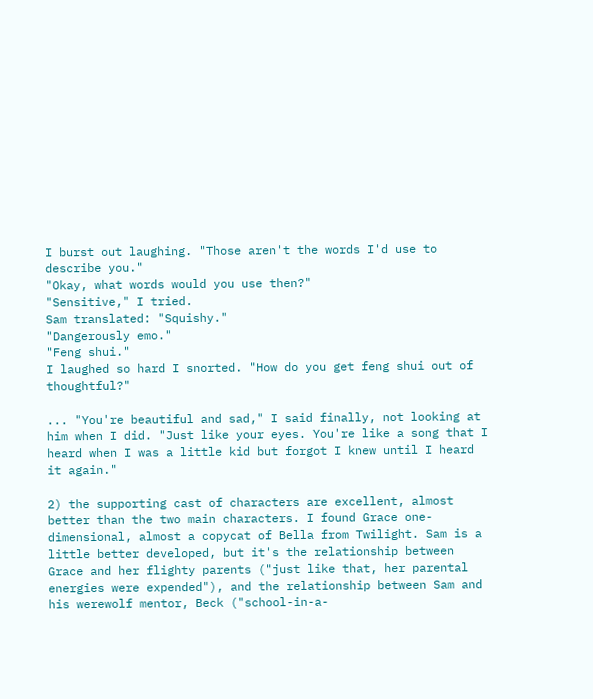I burst out laughing. "Those aren't the words I'd use to describe you."
"Okay, what words would you use then?"
"Sensitive," I tried.
Sam translated: "Squishy."
"Dangerously emo."
"Feng shui."
I laughed so hard I snorted. "How do you get feng shui out of thoughtful?"

... "You're beautiful and sad," I said finally, not looking at him when I did. "Just like your eyes. You're like a song that I heard when I was a little kid but forgot I knew until I heard it again."

2) the supporting cast of characters are excellent, almost better than the two main characters. I found Grace one-dimensional, almost a copycat of Bella from Twilight. Sam is a little better developed, but it's the relationship between Grace and her flighty parents ("just like that, her parental energies were expended"), and the relationship between Sam and his werewolf mentor, Beck ("school-in-a-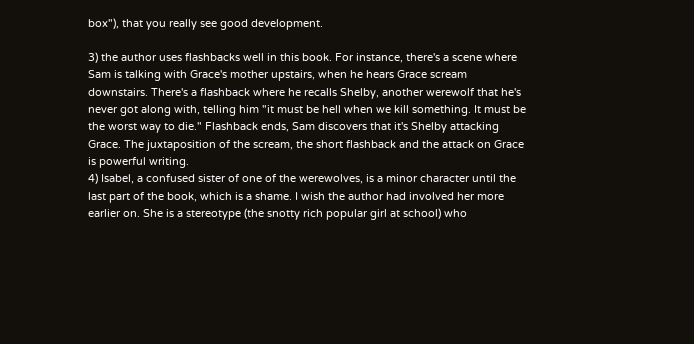box"), that you really see good development.

3) the author uses flashbacks well in this book. For instance, there's a scene where Sam is talking with Grace's mother upstairs, when he hears Grace scream downstairs. There's a flashback where he recalls Shelby, another werewolf that he's never got along with, telling him "it must be hell when we kill something. It must be the worst way to die." Flashback ends, Sam discovers that it's Shelby attacking Grace. The juxtaposition of the scream, the short flashback and the attack on Grace is powerful writing.
4) Isabel, a confused sister of one of the werewolves, is a minor character until the last part of the book, which is a shame. I wish the author had involved her more earlier on. She is a stereotype (the snotty rich popular girl at school) who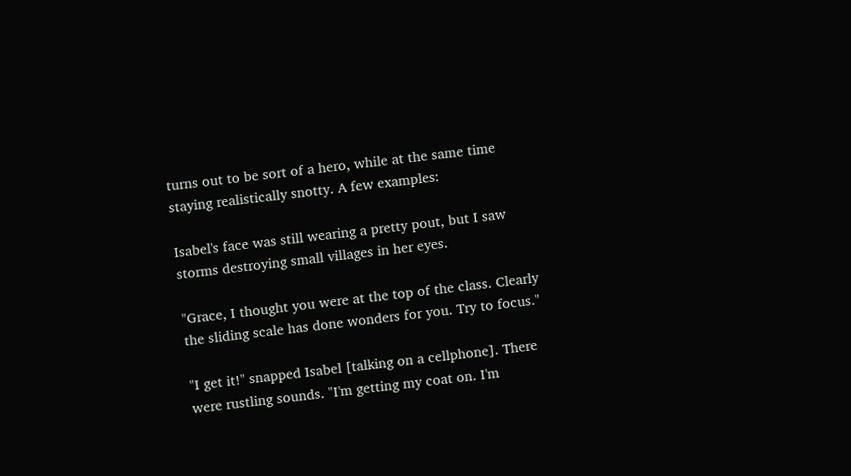turns out to be sort of a hero, while at the same time staying realistically snotty. A few examples:

Isabel's face was still wearing a pretty pout, but I saw storms destroying small villages in her eyes.

"Grace, I thought you were at the top of the class. Clearly the sliding scale has done wonders for you. Try to focus."

"I get it!" snapped Isabel [talking on a cellphone]. There were rustling sounds. "I'm getting my coat on. I'm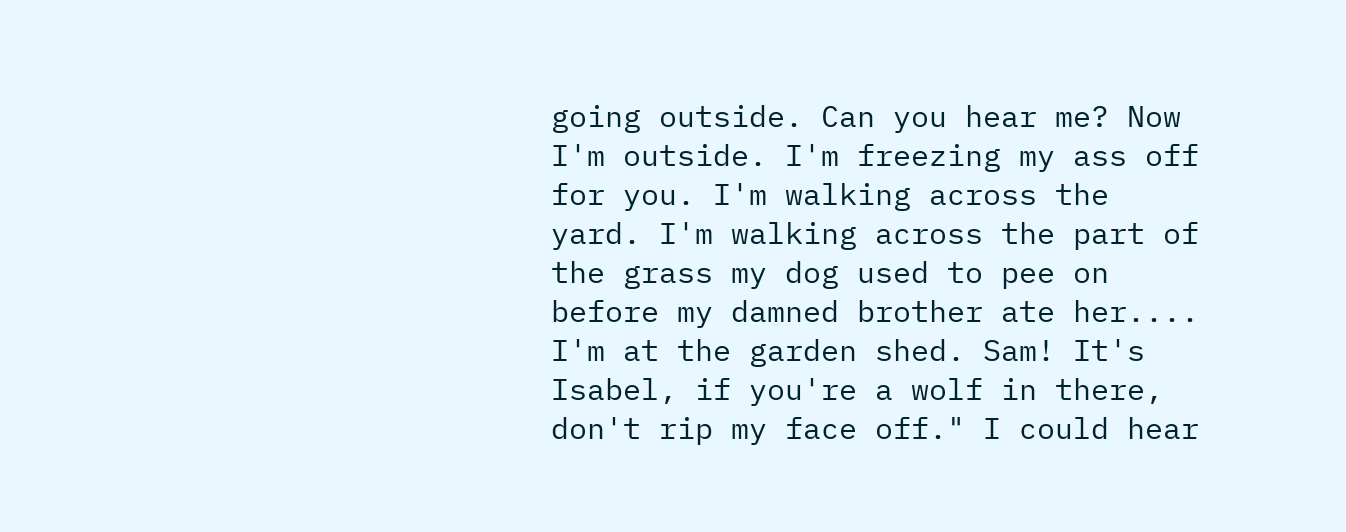going outside. Can you hear me? Now I'm outside. I'm freezing my ass off for you. I'm walking across the yard. I'm walking across the part of the grass my dog used to pee on before my damned brother ate her.... I'm at the garden shed. Sam! It's Isabel, if you're a wolf in there, don't rip my face off." I could hear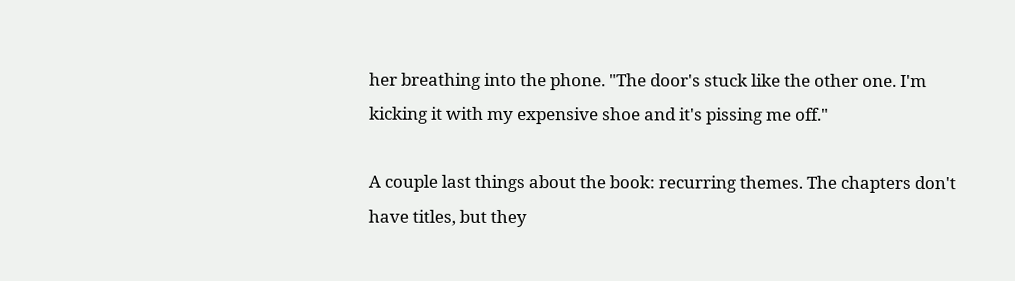her breathing into the phone. "The door's stuck like the other one. I'm kicking it with my expensive shoe and it's pissing me off."

A couple last things about the book: recurring themes. The chapters don't have titles, but they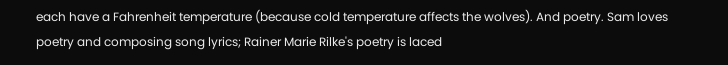each have a Fahrenheit temperature (because cold temperature affects the wolves). And poetry. Sam loves poetry and composing song lyrics; Rainer Marie Rilke's poetry is laced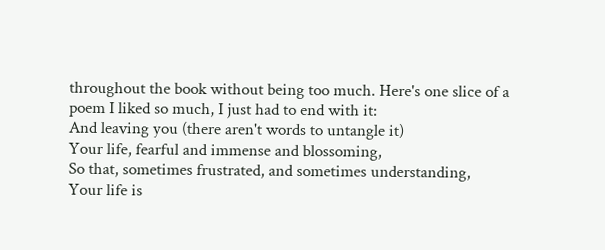throughout the book without being too much. Here's one slice of a poem I liked so much, I just had to end with it:
And leaving you (there aren't words to untangle it)
Your life, fearful and immense and blossoming,
So that, sometimes frustrated, and sometimes understanding,
Your life is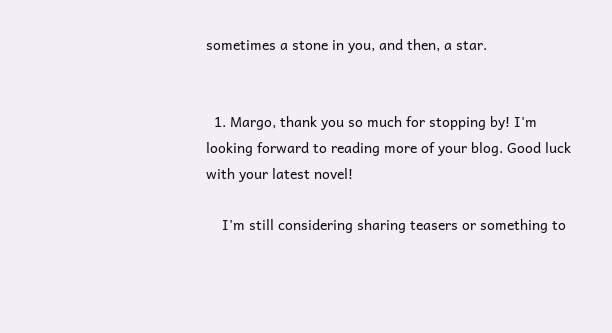sometimes a stone in you, and then, a star.


  1. Margo, thank you so much for stopping by! I'm looking forward to reading more of your blog. Good luck with your latest novel!

    I'm still considering sharing teasers or something to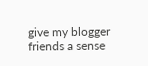give my blogger friends a sense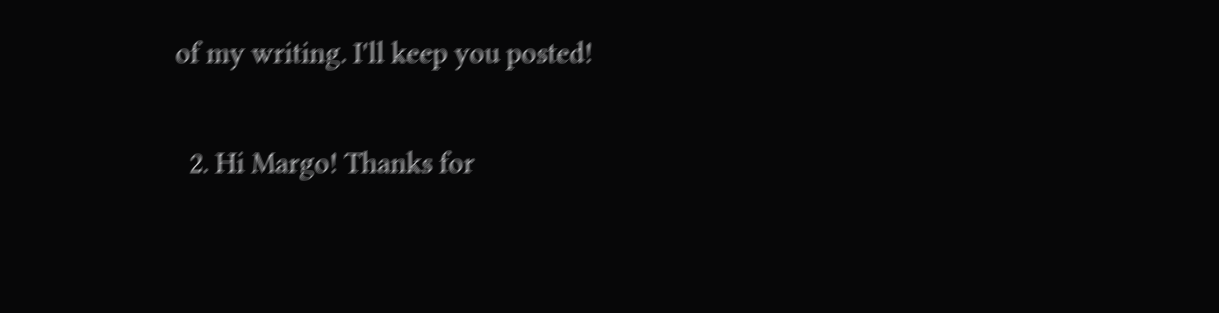of my writing. I'll keep you posted!

  2. Hi Margo! Thanks for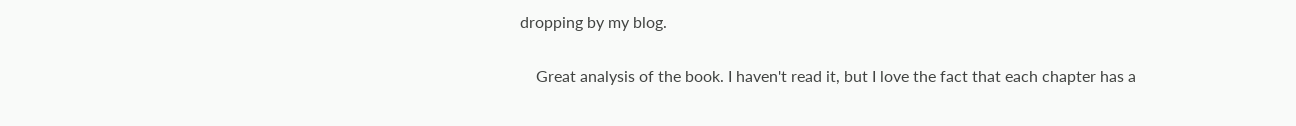dropping by my blog.

    Great analysis of the book. I haven't read it, but I love the fact that each chapter has a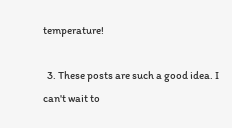temperature!

  3. These posts are such a good idea. I can't wait to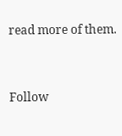read more of them.



Follow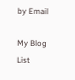by Email

My Blog List